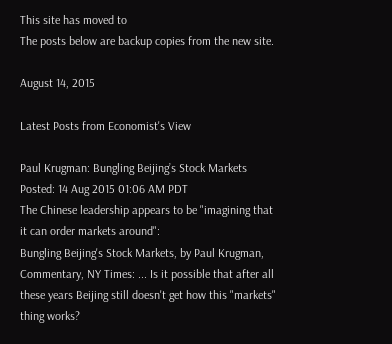This site has moved to
The posts below are backup copies from the new site.

August 14, 2015

Latest Posts from Economist's View

Paul Krugman: Bungling Beijing’s Stock Markets
Posted: 14 Aug 2015 01:06 AM PDT
The Chinese leadership appears to be "imagining that it can order markets around":
Bungling Beijing's Stock Markets, by Paul Krugman, Commentary, NY Times: ... Is it possible that after all these years Beijing still doesn't get how this "markets" thing works?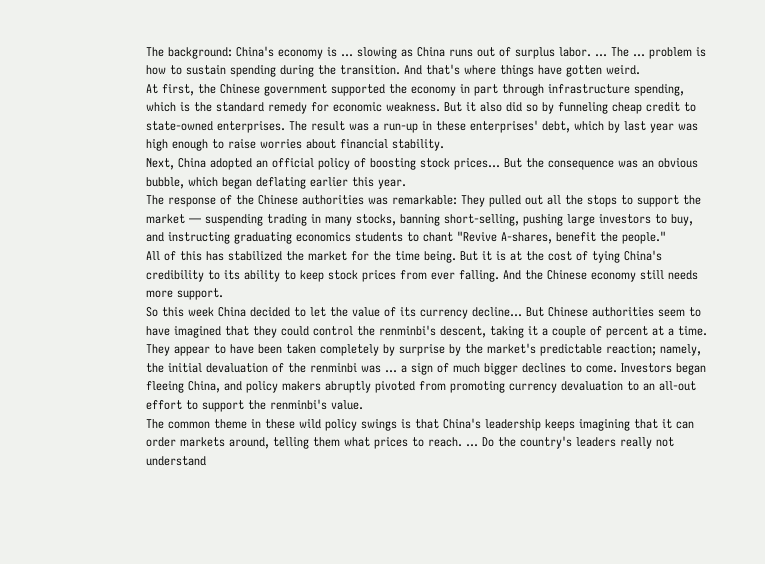The background: China's economy is ... slowing as China runs out of surplus labor. ... The ... problem is how to sustain spending during the transition. And that's where things have gotten weird.
At first, the Chinese government supported the economy in part through infrastructure spending, which is the standard remedy for economic weakness. But it also did so by funneling cheap credit to state-owned enterprises. The result was a run-up in these enterprises' debt, which by last year was high enough to raise worries about financial stability.
Next, China adopted an official policy of boosting stock prices... But the consequence was an obvious bubble, which began deflating earlier this year.
The response of the Chinese authorities was remarkable: They pulled out all the stops to support the market — suspending trading in many stocks, banning short-selling, pushing large investors to buy, and instructing graduating economics students to chant "Revive A-shares, benefit the people."
All of this has stabilized the market for the time being. But it is at the cost of tying China's credibility to its ability to keep stock prices from ever falling. And the Chinese economy still needs more support.
So this week China decided to let the value of its currency decline... But Chinese authorities seem to have imagined that they could control the renminbi's descent, taking it a couple of percent at a time.
They appear to have been taken completely by surprise by the market's predictable reaction; namely, the initial devaluation of the renminbi was ... a sign of much bigger declines to come. Investors began fleeing China, and policy makers abruptly pivoted from promoting currency devaluation to an all-out effort to support the renminbi's value.
The common theme in these wild policy swings is that China's leadership keeps imagining that it can order markets around, telling them what prices to reach. ... Do the country's leaders really not understand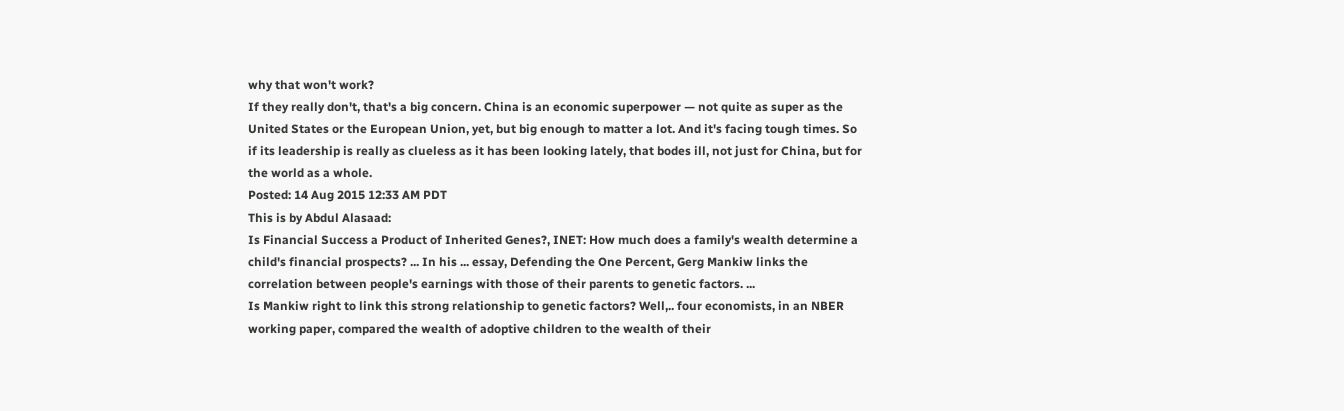why that won't work?
If they really don't, that's a big concern. China is an economic superpower — not quite as super as the United States or the European Union, yet, but big enough to matter a lot. And it's facing tough times. So if its leadership is really as clueless as it has been looking lately, that bodes ill, not just for China, but for the world as a whole.
Posted: 14 Aug 2015 12:33 AM PDT
This is by Abdul Alasaad:
Is Financial Success a Product of Inherited Genes?, INET: How much does a family's wealth determine a child's financial prospects? ... In his ... essay, Defending the One Percent, Gerg Mankiw links the correlation between people's earnings with those of their parents to genetic factors. ...
Is Mankiw right to link this strong relationship to genetic factors? Well,.. four economists, in an NBER working paper, compared the wealth of adoptive children to the wealth of their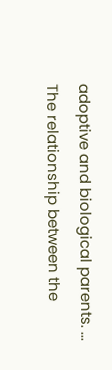adoptive and biological parents. ...
The relationship between the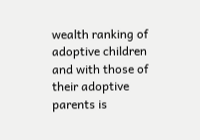wealth ranking of adoptive children and with those of their adoptive parents is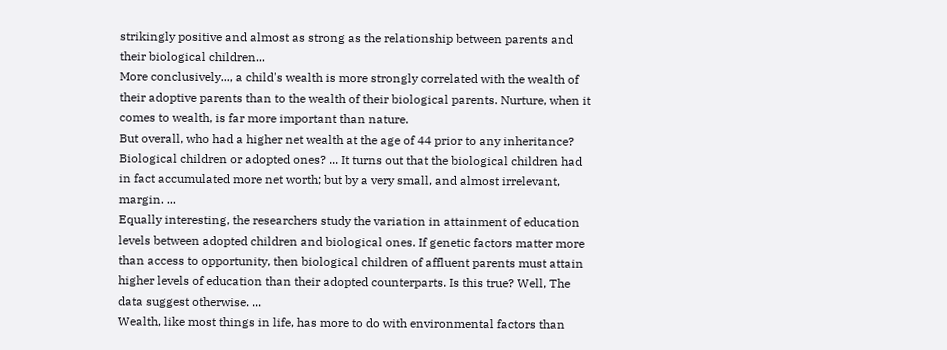strikingly positive and almost as strong as the relationship between parents and their biological children...
More conclusively..., a child's wealth is more strongly correlated with the wealth of their adoptive parents than to the wealth of their biological parents. Nurture, when it comes to wealth, is far more important than nature.
But overall, who had a higher net wealth at the age of 44 prior to any inheritance? Biological children or adopted ones? ... It turns out that the biological children had in fact accumulated more net worth; but by a very small, and almost irrelevant, margin. ...
Equally interesting, the researchers study the variation in attainment of education levels between adopted children and biological ones. If genetic factors matter more than access to opportunity, then biological children of affluent parents must attain higher levels of education than their adopted counterparts. Is this true? Well, The data suggest otherwise. ...
Wealth, like most things in life, has more to do with environmental factors than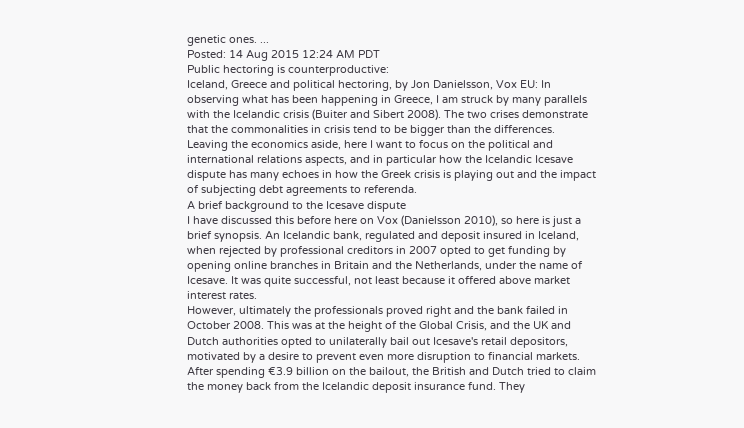genetic ones. ...
Posted: 14 Aug 2015 12:24 AM PDT
Public hectoring is counterproductive:
Iceland, Greece and political hectoring, by Jon Danielsson, Vox EU: In observing what has been happening in Greece, I am struck by many parallels with the Icelandic crisis (Buiter and Sibert 2008). The two crises demonstrate that the commonalities in crisis tend to be bigger than the differences.
Leaving the economics aside, here I want to focus on the political and international relations aspects, and in particular how the Icelandic Icesave dispute has many echoes in how the Greek crisis is playing out and the impact of subjecting debt agreements to referenda.
A brief background to the Icesave dispute
I have discussed this before here on Vox (Danielsson 2010), so here is just a brief synopsis. An Icelandic bank, regulated and deposit insured in Iceland, when rejected by professional creditors in 2007 opted to get funding by opening online branches in Britain and the Netherlands, under the name of Icesave. It was quite successful, not least because it offered above market interest rates.
However, ultimately the professionals proved right and the bank failed in October 2008. This was at the height of the Global Crisis, and the UK and Dutch authorities opted to unilaterally bail out Icesave's retail depositors, motivated by a desire to prevent even more disruption to financial markets.
After spending €3.9 billion on the bailout, the British and Dutch tried to claim the money back from the Icelandic deposit insurance fund. They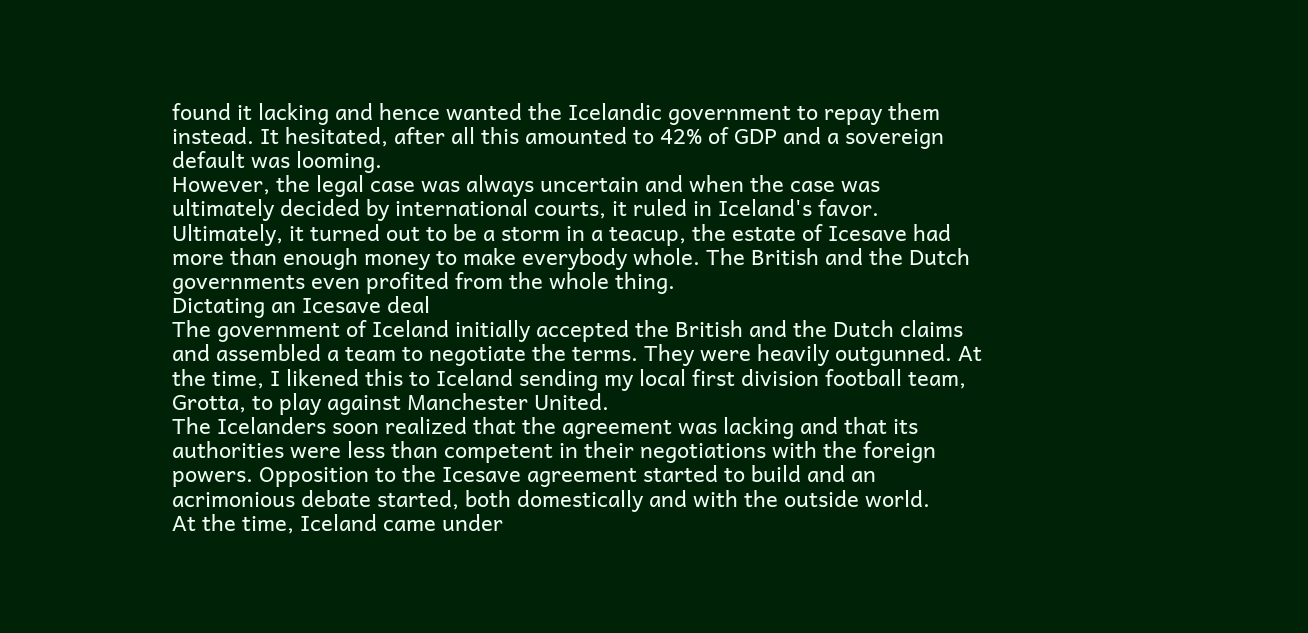found it lacking and hence wanted the Icelandic government to repay them instead. It hesitated, after all this amounted to 42% of GDP and a sovereign default was looming.
However, the legal case was always uncertain and when the case was ultimately decided by international courts, it ruled in Iceland's favor. Ultimately, it turned out to be a storm in a teacup, the estate of Icesave had more than enough money to make everybody whole. The British and the Dutch governments even profited from the whole thing.
Dictating an Icesave deal
The government of Iceland initially accepted the British and the Dutch claims and assembled a team to negotiate the terms. They were heavily outgunned. At the time, I likened this to Iceland sending my local first division football team, Grotta, to play against Manchester United.
The Icelanders soon realized that the agreement was lacking and that its authorities were less than competent in their negotiations with the foreign powers. Opposition to the Icesave agreement started to build and an acrimonious debate started, both domestically and with the outside world.
At the time, Iceland came under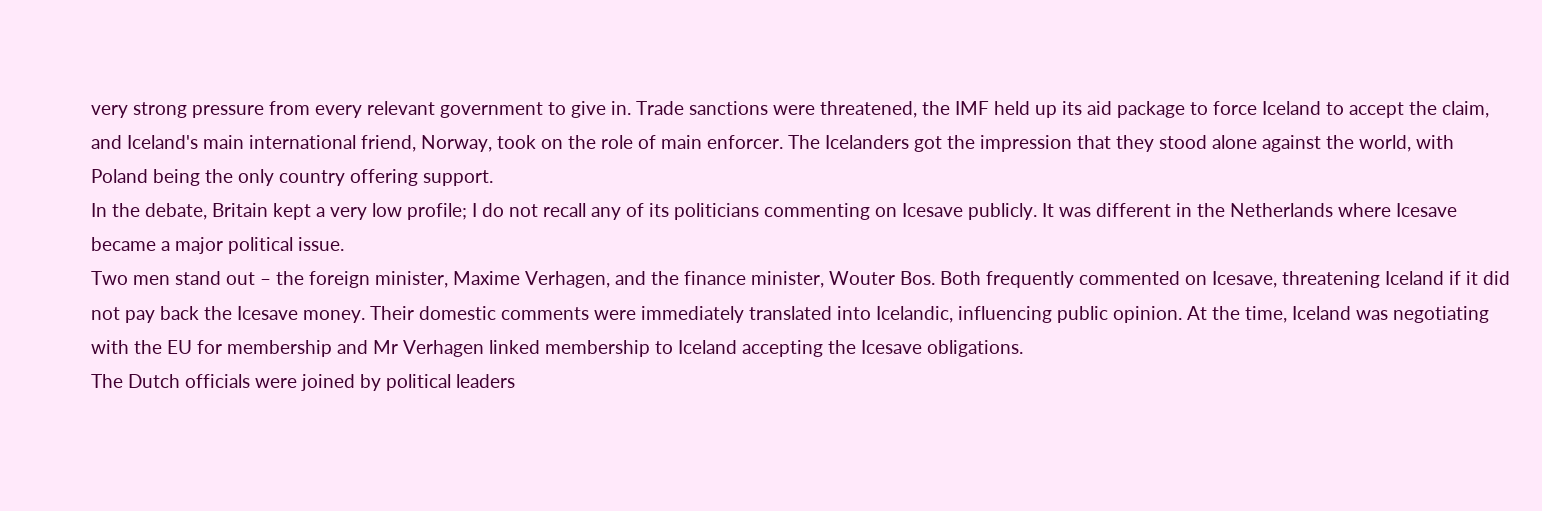very strong pressure from every relevant government to give in. Trade sanctions were threatened, the IMF held up its aid package to force Iceland to accept the claim, and Iceland's main international friend, Norway, took on the role of main enforcer. The Icelanders got the impression that they stood alone against the world, with Poland being the only country offering support.
In the debate, Britain kept a very low profile; I do not recall any of its politicians commenting on Icesave publicly. It was different in the Netherlands where Icesave became a major political issue.
Two men stand out – the foreign minister, Maxime Verhagen, and the finance minister, Wouter Bos. Both frequently commented on Icesave, threatening Iceland if it did not pay back the Icesave money. Their domestic comments were immediately translated into Icelandic, influencing public opinion. At the time, Iceland was negotiating with the EU for membership and Mr Verhagen linked membership to Iceland accepting the Icesave obligations.
The Dutch officials were joined by political leaders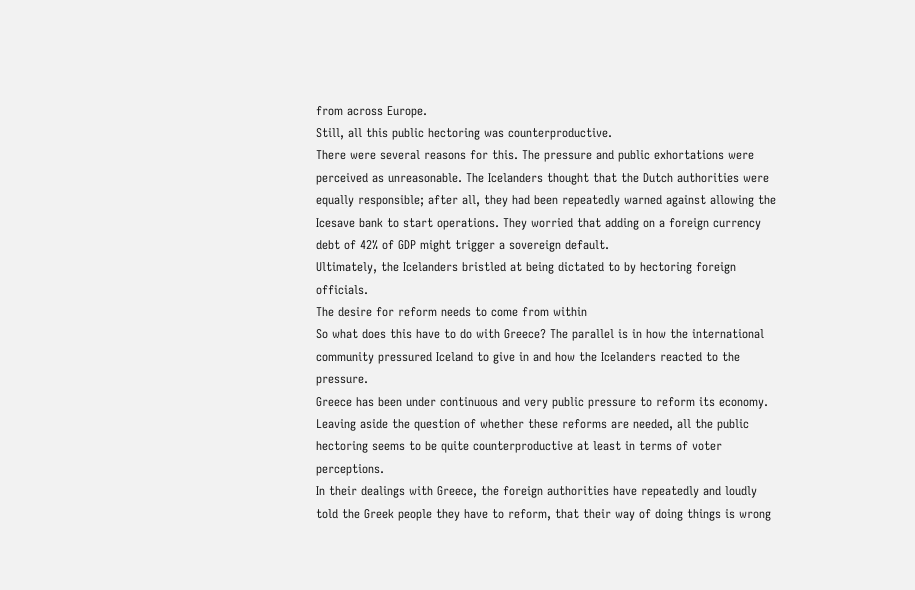from across Europe.
Still, all this public hectoring was counterproductive.
There were several reasons for this. The pressure and public exhortations were perceived as unreasonable. The Icelanders thought that the Dutch authorities were equally responsible; after all, they had been repeatedly warned against allowing the Icesave bank to start operations. They worried that adding on a foreign currency debt of 42% of GDP might trigger a sovereign default.
Ultimately, the Icelanders bristled at being dictated to by hectoring foreign officials.
The desire for reform needs to come from within
So what does this have to do with Greece? The parallel is in how the international community pressured Iceland to give in and how the Icelanders reacted to the pressure.
Greece has been under continuous and very public pressure to reform its economy. Leaving aside the question of whether these reforms are needed, all the public hectoring seems to be quite counterproductive at least in terms of voter perceptions.
In their dealings with Greece, the foreign authorities have repeatedly and loudly told the Greek people they have to reform, that their way of doing things is wrong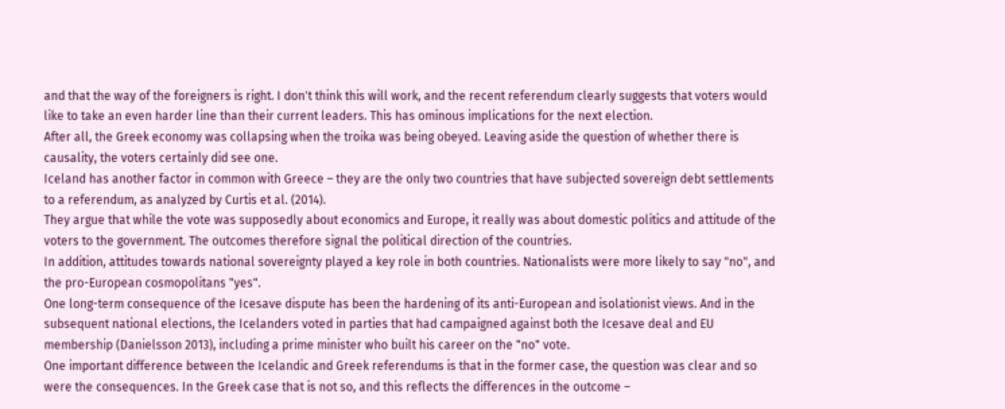and that the way of the foreigners is right. I don't think this will work, and the recent referendum clearly suggests that voters would like to take an even harder line than their current leaders. This has ominous implications for the next election.
After all, the Greek economy was collapsing when the troika was being obeyed. Leaving aside the question of whether there is causality, the voters certainly did see one.
Iceland has another factor in common with Greece – they are the only two countries that have subjected sovereign debt settlements to a referendum, as analyzed by Curtis et al. (2014).
They argue that while the vote was supposedly about economics and Europe, it really was about domestic politics and attitude of the voters to the government. The outcomes therefore signal the political direction of the countries.
In addition, attitudes towards national sovereignty played a key role in both countries. Nationalists were more likely to say "no", and the pro-European cosmopolitans "yes".
One long-term consequence of the Icesave dispute has been the hardening of its anti-European and isolationist views. And in the subsequent national elections, the Icelanders voted in parties that had campaigned against both the Icesave deal and EU membership (Danielsson 2013), including a prime minister who built his career on the "no" vote.
One important difference between the Icelandic and Greek referendums is that in the former case, the question was clear and so were the consequences. In the Greek case that is not so, and this reflects the differences in the outcome –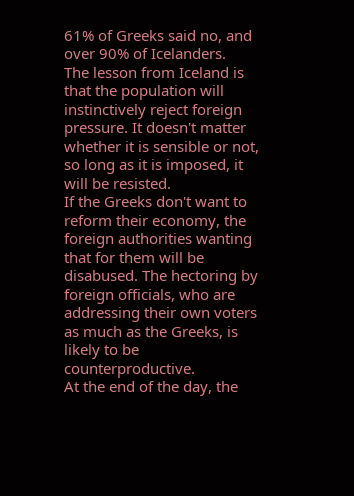61% of Greeks said no, and over 90% of Icelanders.
The lesson from Iceland is that the population will instinctively reject foreign pressure. It doesn't matter whether it is sensible or not, so long as it is imposed, it will be resisted.
If the Greeks don't want to reform their economy, the foreign authorities wanting that for them will be disabused. The hectoring by foreign officials, who are addressing their own voters as much as the Greeks, is likely to be counterproductive.
At the end of the day, the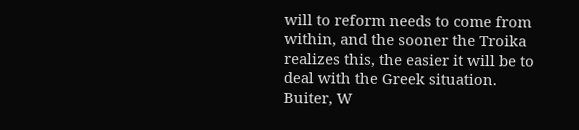will to reform needs to come from within, and the sooner the Troika realizes this, the easier it will be to deal with the Greek situation.
Buiter, W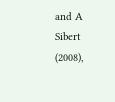and A Sibert (2008),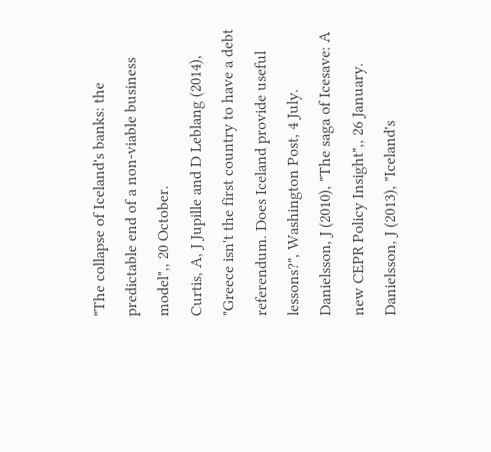"The collapse of Iceland's banks: the predictable end of a non-viable business model",, 20 October.
Curtis, A, J Jupille and D Leblang (2014), "Greece isn't the first country to have a debt referendum. Does Iceland provide useful lessons?", Washington Post, 4 July.
Danielsson, J (2010), "The saga of Icesave: A new CEPR Policy Insight",, 26 January.
Danielsson, J (2013), "Iceland's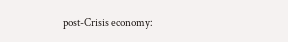post-Crisis economy: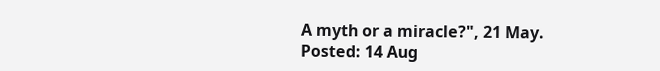A myth or a miracle?", 21 May.
Posted: 14 Aug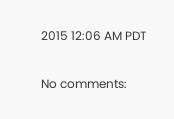2015 12:06 AM PDT

No comments: